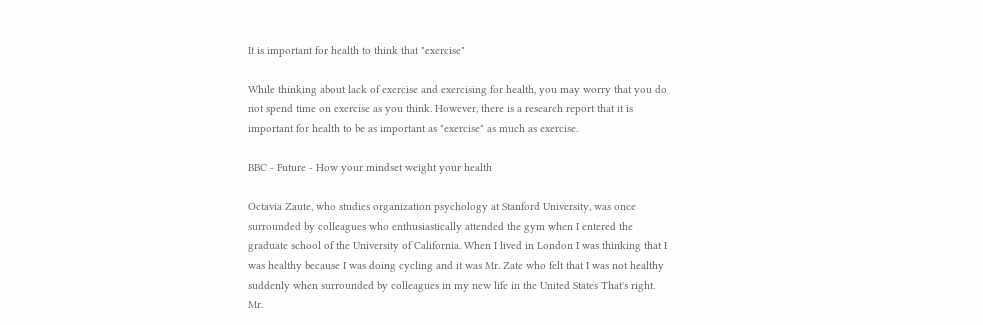It is important for health to think that "exercise"

While thinking about lack of exercise and exercising for health, you may worry that you do not spend time on exercise as you think. However, there is a research report that it is important for health to be as important as "exercise" as much as exercise.

BBC - Future - How your mindset weight your health

Octavia Zaute, who studies organization psychology at Stanford University, was once surrounded by colleagues who enthusiastically attended the gym when I entered the graduate school of the University of California. When I lived in London I was thinking that I was healthy because I was doing cycling and it was Mr. Zate who felt that I was not healthy suddenly when surrounded by colleagues in my new life in the United States That's right. Mr.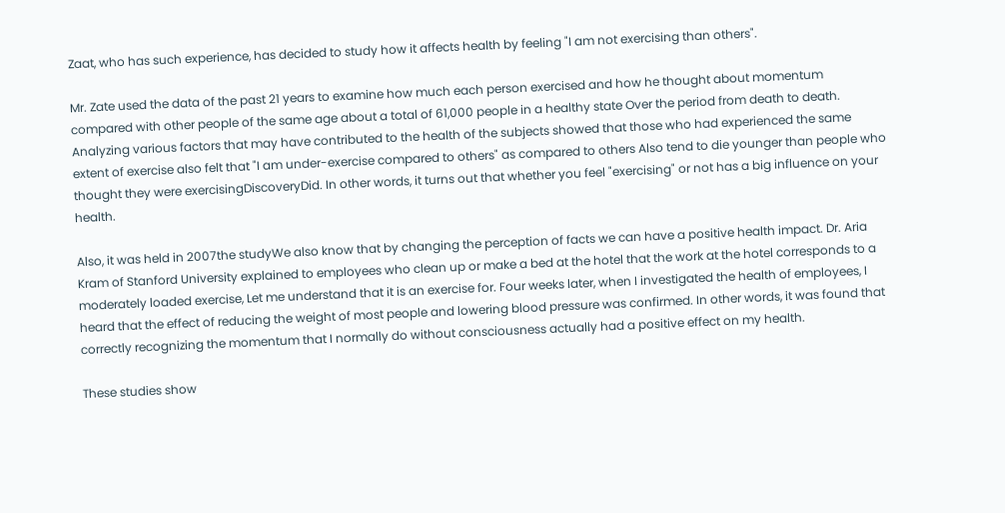Zaat, who has such experience, has decided to study how it affects health by feeling "I am not exercising than others".

Mr. Zate used the data of the past 21 years to examine how much each person exercised and how he thought about momentum compared with other people of the same age about a total of 61,000 people in a healthy state Over the period from death to death. Analyzing various factors that may have contributed to the health of the subjects showed that those who had experienced the same extent of exercise also felt that "I am under-exercise compared to others" as compared to others Also tend to die younger than people who thought they were exercisingDiscoveryDid. In other words, it turns out that whether you feel "exercising" or not has a big influence on your health.

Also, it was held in 2007the studyWe also know that by changing the perception of facts we can have a positive health impact. Dr. Aria Kram of Stanford University explained to employees who clean up or make a bed at the hotel that the work at the hotel corresponds to a moderately loaded exercise, Let me understand that it is an exercise for. Four weeks later, when I investigated the health of employees, I heard that the effect of reducing the weight of most people and lowering blood pressure was confirmed. In other words, it was found that correctly recognizing the momentum that I normally do without consciousness actually had a positive effect on my health.

These studies show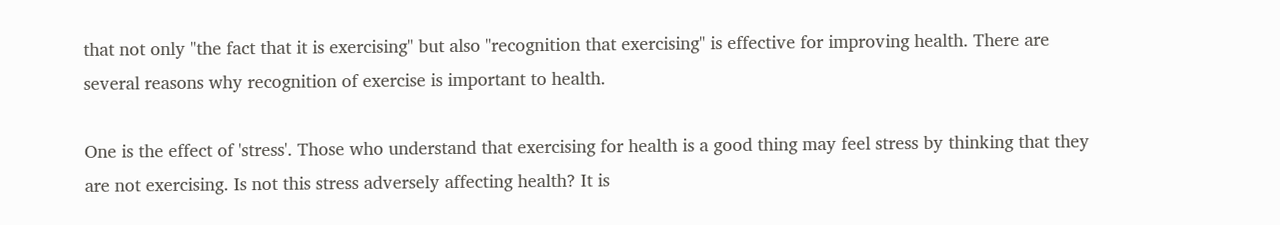that not only "the fact that it is exercising" but also "recognition that exercising" is effective for improving health. There are several reasons why recognition of exercise is important to health.

One is the effect of 'stress'. Those who understand that exercising for health is a good thing may feel stress by thinking that they are not exercising. Is not this stress adversely affecting health? It is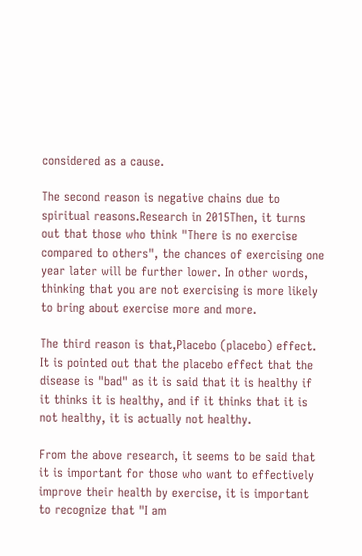considered as a cause.

The second reason is negative chains due to spiritual reasons.Research in 2015Then, it turns out that those who think "There is no exercise compared to others", the chances of exercising one year later will be further lower. In other words, thinking that you are not exercising is more likely to bring about exercise more and more.

The third reason is that,Placebo (placebo) effect. It is pointed out that the placebo effect that the disease is "bad" as it is said that it is healthy if it thinks it is healthy, and if it thinks that it is not healthy, it is actually not healthy.

From the above research, it seems to be said that it is important for those who want to effectively improve their health by exercise, it is important to recognize that "I am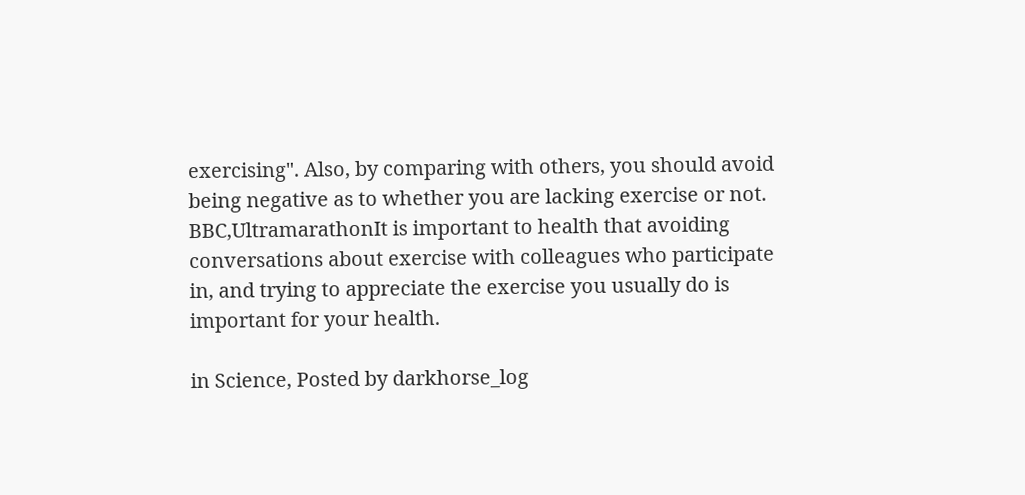exercising". Also, by comparing with others, you should avoid being negative as to whether you are lacking exercise or not. BBC,UltramarathonIt is important to health that avoiding conversations about exercise with colleagues who participate in, and trying to appreciate the exercise you usually do is important for your health.

in Science, Posted by darkhorse_log